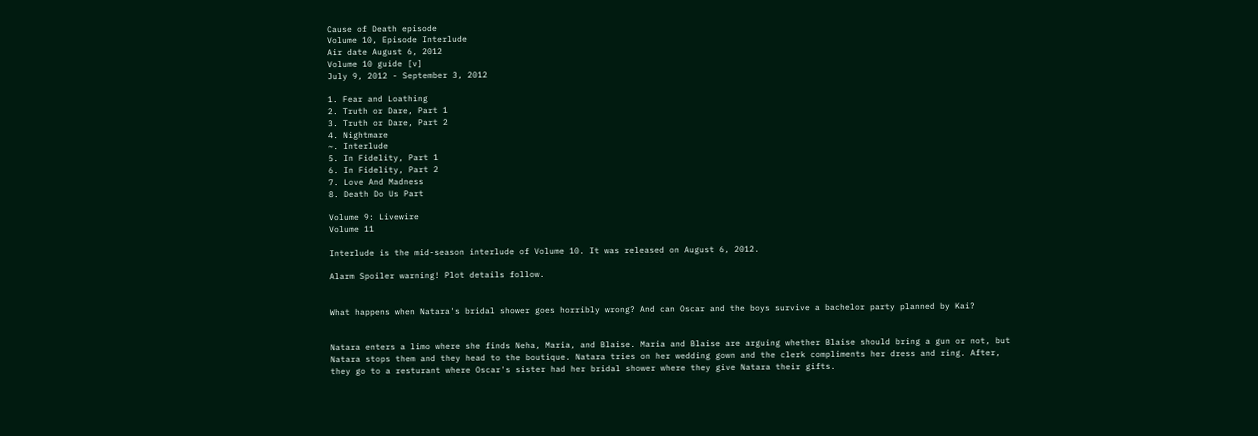Cause of Death episode
Volume 10, Episode Interlude
Air date August 6, 2012
Volume 10 guide [v]
July 9, 2012 - September 3, 2012

1. Fear and Loathing
2. Truth or Dare, Part 1
3. Truth or Dare, Part 2
4. Nightmare
~. Interlude
5. In Fidelity, Part 1
6. In Fidelity, Part 2
7. Love And Madness
8. Death Do Us Part

Volume 9: Livewire
Volume 11

Interlude is the mid-season interlude of Volume 10. It was released on August 6, 2012.

Alarm Spoiler warning! Plot details follow.


What happens when Natara's bridal shower goes horribly wrong? And can Oscar and the boys survive a bachelor party planned by Kai?


Natara enters a limo where she finds Neha, Maria, and Blaise. Maria and Blaise are arguing whether Blaise should bring a gun or not, but Natara stops them and they head to the boutique. Natara tries on her wedding gown and the clerk compliments her dress and ring. After, they go to a resturant where Oscar's sister had her bridal shower where they give Natara their gifts.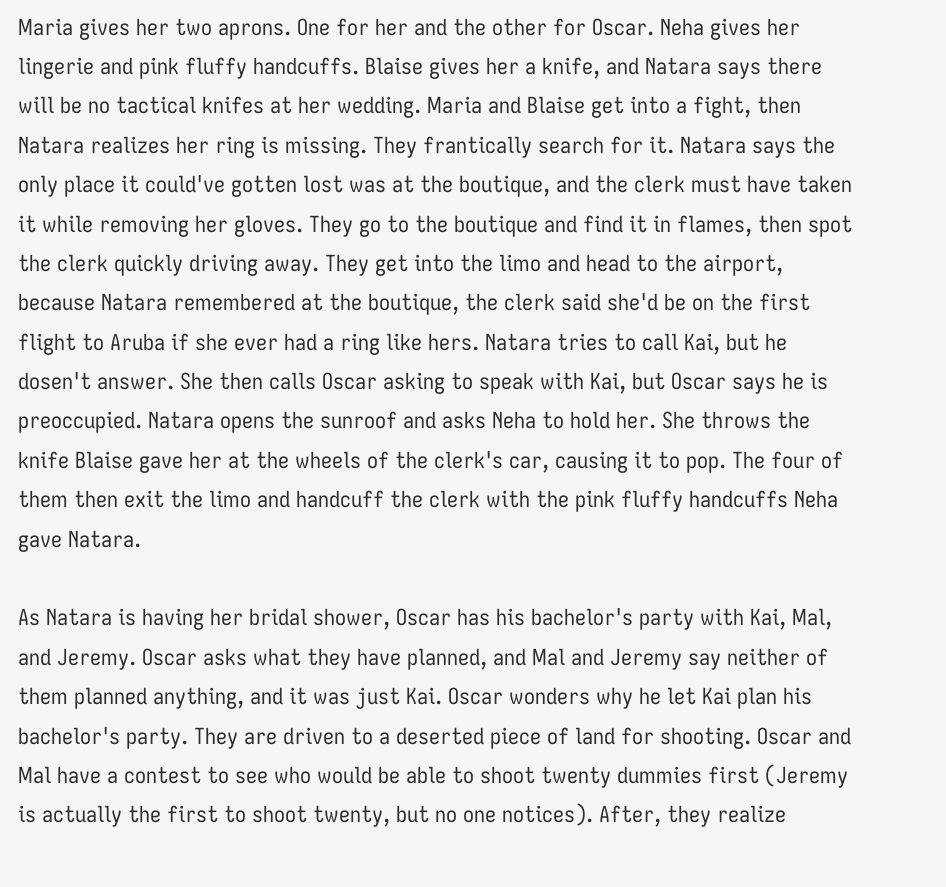Maria gives her two aprons. One for her and the other for Oscar. Neha gives her lingerie and pink fluffy handcuffs. Blaise gives her a knife, and Natara says there will be no tactical knifes at her wedding. Maria and Blaise get into a fight, then Natara realizes her ring is missing. They frantically search for it. Natara says the only place it could've gotten lost was at the boutique, and the clerk must have taken it while removing her gloves. They go to the boutique and find it in flames, then spot the clerk quickly driving away. They get into the limo and head to the airport, because Natara remembered at the boutique, the clerk said she'd be on the first flight to Aruba if she ever had a ring like hers. Natara tries to call Kai, but he dosen't answer. She then calls Oscar asking to speak with Kai, but Oscar says he is preoccupied. Natara opens the sunroof and asks Neha to hold her. She throws the knife Blaise gave her at the wheels of the clerk's car, causing it to pop. The four of them then exit the limo and handcuff the clerk with the pink fluffy handcuffs Neha gave Natara.

As Natara is having her bridal shower, Oscar has his bachelor's party with Kai, Mal, and Jeremy. Oscar asks what they have planned, and Mal and Jeremy say neither of them planned anything, and it was just Kai. Oscar wonders why he let Kai plan his bachelor's party. They are driven to a deserted piece of land for shooting. Oscar and Mal have a contest to see who would be able to shoot twenty dummies first (Jeremy is actually the first to shoot twenty, but no one notices). After, they realize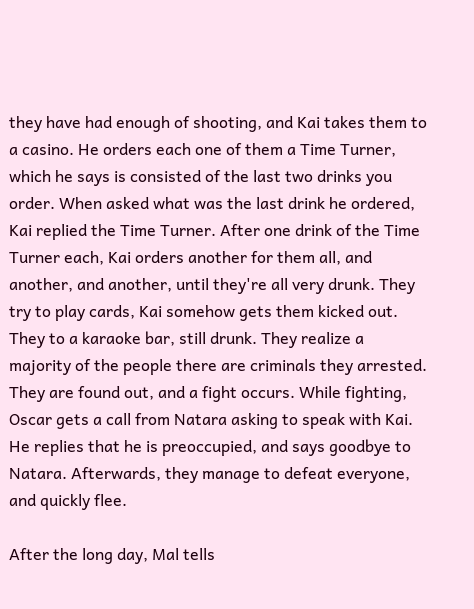they have had enough of shooting, and Kai takes them to a casino. He orders each one of them a Time Turner, which he says is consisted of the last two drinks you order. When asked what was the last drink he ordered, Kai replied the Time Turner. After one drink of the Time Turner each, Kai orders another for them all, and another, and another, until they're all very drunk. They try to play cards, Kai somehow gets them kicked out. They to a karaoke bar, still drunk. They realize a majority of the people there are criminals they arrested. They are found out, and a fight occurs. While fighting, Oscar gets a call from Natara asking to speak with Kai. He replies that he is preoccupied, and says goodbye to Natara. Afterwards, they manage to defeat everyone, and quickly flee.

After the long day, Mal tells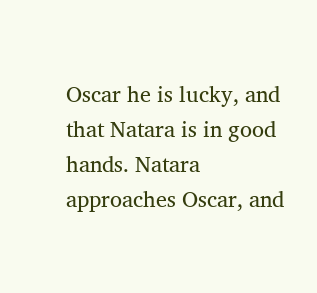Oscar he is lucky, and that Natara is in good hands. Natara approaches Oscar, and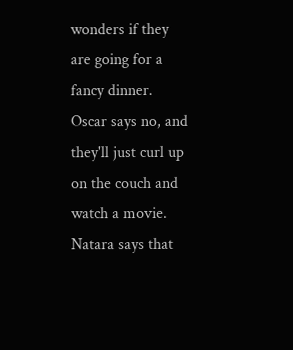wonders if they are going for a fancy dinner. Oscar says no, and they'll just curl up on the couch and watch a movie. Natara says that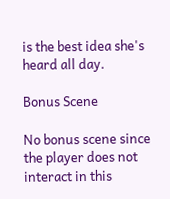is the best idea she's heard all day.

Bonus Scene

No bonus scene since the player does not interact in this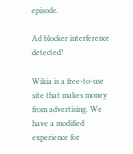episode.

Ad blocker interference detected!

Wikia is a free-to-use site that makes money from advertising. We have a modified experience for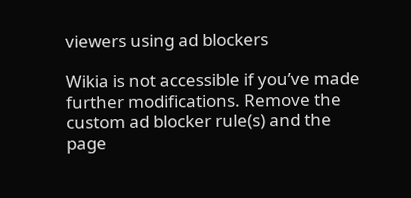viewers using ad blockers

Wikia is not accessible if you’ve made further modifications. Remove the custom ad blocker rule(s) and the page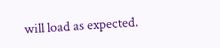will load as expected.